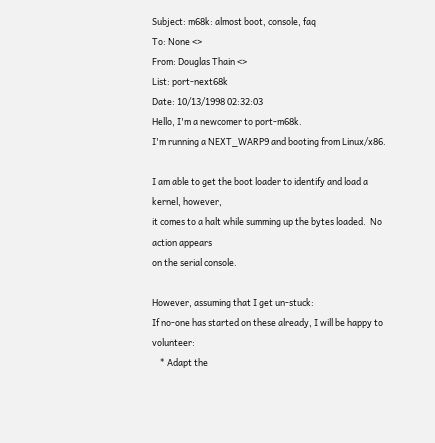Subject: m68k: almost boot, console, faq
To: None <>
From: Douglas Thain <>
List: port-next68k
Date: 10/13/1998 02:32:03
Hello, I'm a newcomer to port-m68k.
I'm running a NEXT_WARP9 and booting from Linux/x86.

I am able to get the boot loader to identify and load a kernel, however,
it comes to a halt while summing up the bytes loaded.  No action appears
on the serial console.

However, assuming that I get un-stuck:
If no-one has started on these already, I will be happy to volunteer:
    * Adapt the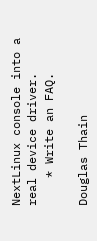NextLinux console into a real device driver.
    * Write an FAQ.

Douglas Thain